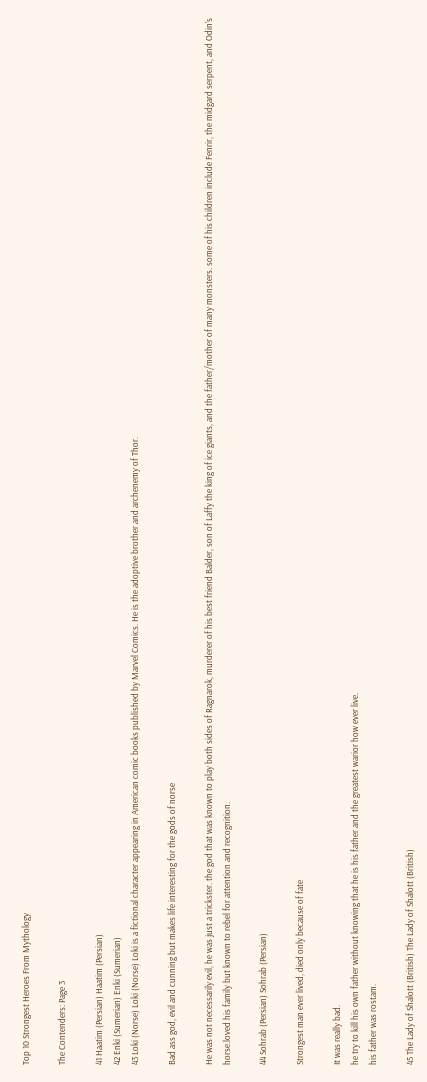Top 10 Strongest Heroes From Mythology

The Contenders: Page 3

41 Haatim (Persian) Haatim (Persian)
42 Enki (Sumerian) Enki (Sumerian)
43 Loki (Norse) Loki (Norse) Loki is a fictional character appearing in American comic books published by Marvel Comics. He is the adoptive brother and archenemy of Thor.

Bad ass god, evil and cunning but makes life interesting for the gods of norse

He was not necessarily evil, he was just a trickster. the god that was known to play both sides of Ragnarok, murderer of his best friend Balder, son of Laffy the king of ice giants, and the father/mother of many monsters. some of his children include Fenrir, the midgard serpent, and Odin's horse.loved his family but known to rebel for attention and recognition.

44 Sohrab (Persian) Sohrab (Persian)

Strongest man ever lived, died only because of fate

It was really bad.
he try to kill his own father without knowing that he is his father and the greatest warior how ever live.
his father was rostam.

45 The Lady of Shalott (British) The Lady of Shalott (British)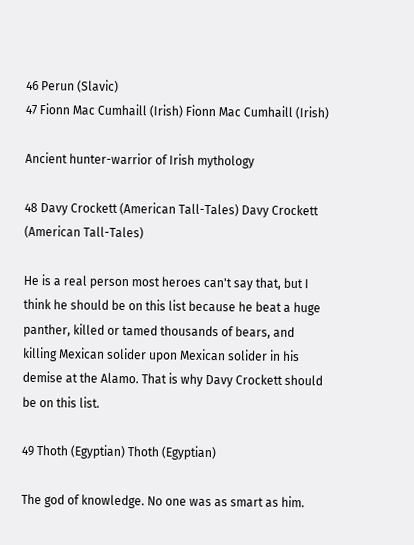46 Perun (Slavic)
47 Fionn Mac Cumhaill (Irish) Fionn Mac Cumhaill (Irish)

Ancient hunter-warrior of Irish mythology

48 Davy Crockett (American Tall-Tales) Davy Crockett (American Tall-Tales)

He is a real person most heroes can't say that, but I think he should be on this list because he beat a huge panther, killed or tamed thousands of bears, and killing Mexican solider upon Mexican solider in his demise at the Alamo. That is why Davy Crockett should be on this list.

49 Thoth (Egyptian) Thoth (Egyptian)

The god of knowledge. No one was as smart as him.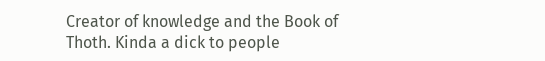Creator of knowledge and the Book of Thoth. Kinda a dick to people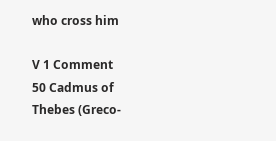who cross him

V 1 Comment
50 Cadmus of Thebes (Greco-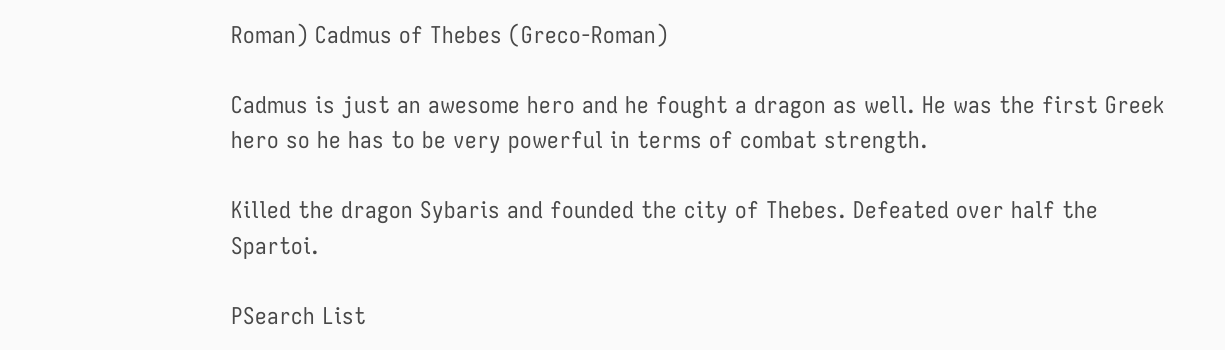Roman) Cadmus of Thebes (Greco-Roman)

Cadmus is just an awesome hero and he fought a dragon as well. He was the first Greek hero so he has to be very powerful in terms of combat strength.

Killed the dragon Sybaris and founded the city of Thebes. Defeated over half the Spartoi.

PSearch List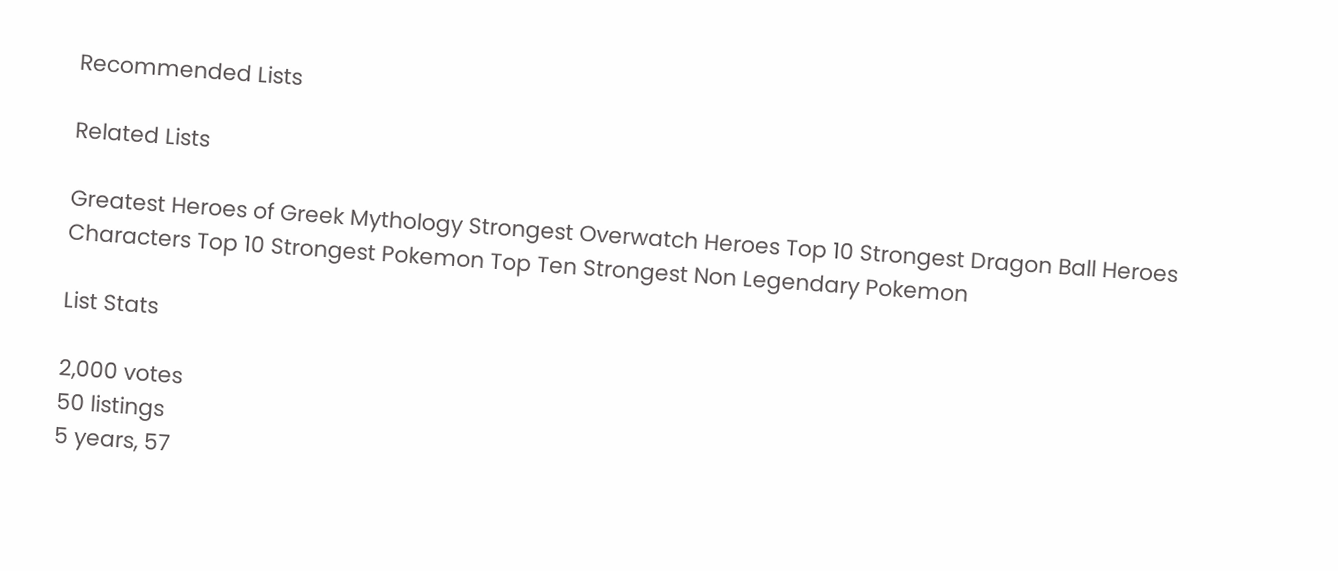Recommended Lists

Related Lists

Greatest Heroes of Greek Mythology Strongest Overwatch Heroes Top 10 Strongest Dragon Ball Heroes Characters Top 10 Strongest Pokemon Top Ten Strongest Non Legendary Pokemon

List Stats

2,000 votes
50 listings
5 years, 57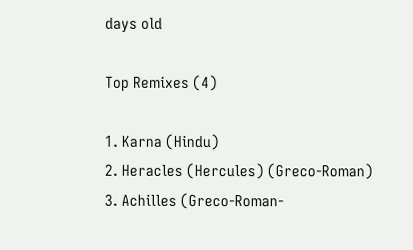days old

Top Remixes (4)

1. Karna (Hindu)
2. Heracles (Hercules) (Greco-Roman)
3. Achilles (Greco-Roman-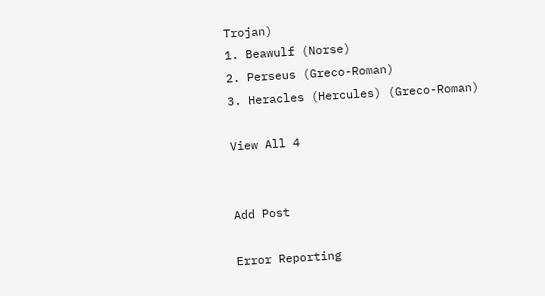Trojan)
1. Beawulf (Norse)
2. Perseus (Greco-Roman)
3. Heracles (Hercules) (Greco-Roman)

View All 4


Add Post

Error Reporting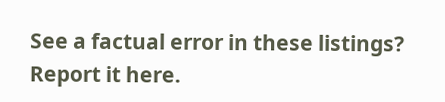See a factual error in these listings? Report it here.